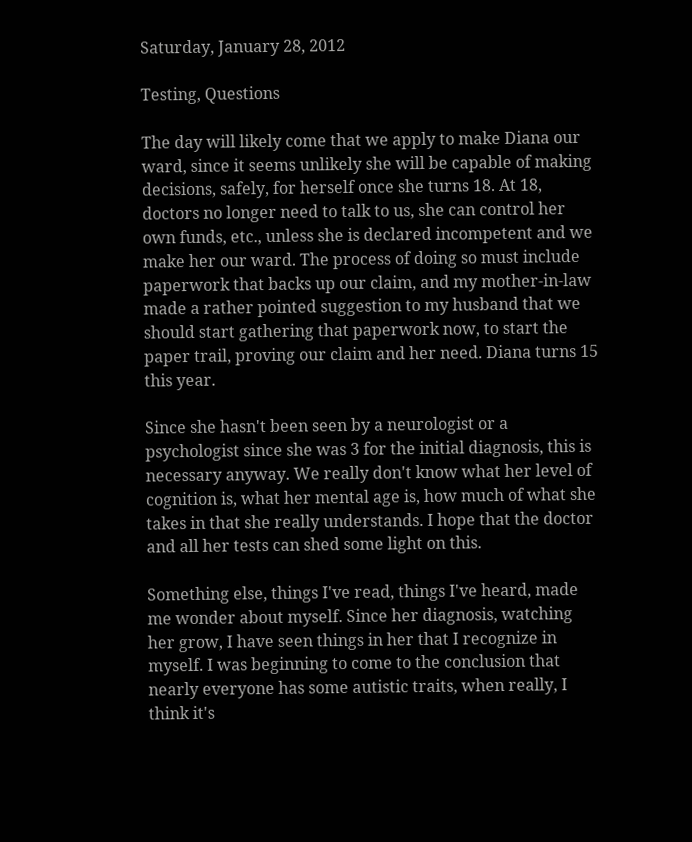Saturday, January 28, 2012

Testing, Questions

The day will likely come that we apply to make Diana our ward, since it seems unlikely she will be capable of making decisions, safely, for herself once she turns 18. At 18, doctors no longer need to talk to us, she can control her own funds, etc., unless she is declared incompetent and we make her our ward. The process of doing so must include paperwork that backs up our claim, and my mother-in-law made a rather pointed suggestion to my husband that we should start gathering that paperwork now, to start the paper trail, proving our claim and her need. Diana turns 15 this year.

Since she hasn't been seen by a neurologist or a psychologist since she was 3 for the initial diagnosis, this is necessary anyway. We really don't know what her level of cognition is, what her mental age is, how much of what she takes in that she really understands. I hope that the doctor and all her tests can shed some light on this.

Something else, things I've read, things I've heard, made me wonder about myself. Since her diagnosis, watching her grow, I have seen things in her that I recognize in myself. I was beginning to come to the conclusion that nearly everyone has some autistic traits, when really, I think it's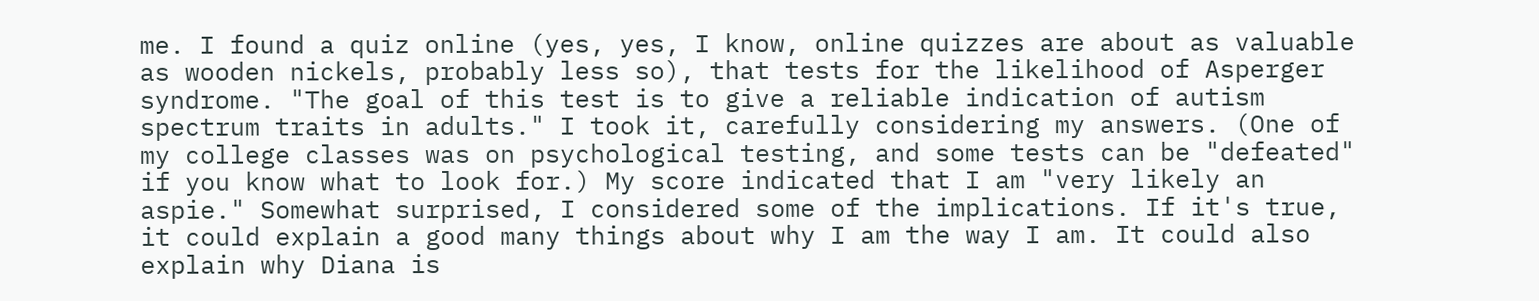me. I found a quiz online (yes, yes, I know, online quizzes are about as valuable as wooden nickels, probably less so), that tests for the likelihood of Asperger syndrome. "The goal of this test is to give a reliable indication of autism spectrum traits in adults." I took it, carefully considering my answers. (One of my college classes was on psychological testing, and some tests can be "defeated" if you know what to look for.) My score indicated that I am "very likely an aspie." Somewhat surprised, I considered some of the implications. If it's true, it could explain a good many things about why I am the way I am. It could also explain why Diana is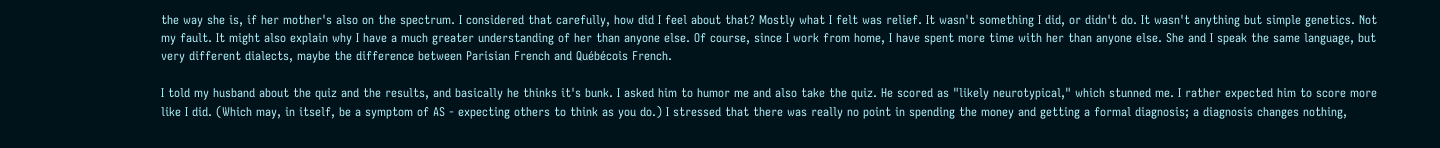the way she is, if her mother's also on the spectrum. I considered that carefully, how did I feel about that? Mostly what I felt was relief. It wasn't something I did, or didn't do. It wasn't anything but simple genetics. Not my fault. It might also explain why I have a much greater understanding of her than anyone else. Of course, since I work from home, I have spent more time with her than anyone else. She and I speak the same language, but very different dialects, maybe the difference between Parisian French and Québécois French.

I told my husband about the quiz and the results, and basically he thinks it's bunk. I asked him to humor me and also take the quiz. He scored as "likely neurotypical," which stunned me. I rather expected him to score more like I did. (Which may, in itself, be a symptom of AS - expecting others to think as you do.) I stressed that there was really no point in spending the money and getting a formal diagnosis; a diagnosis changes nothing,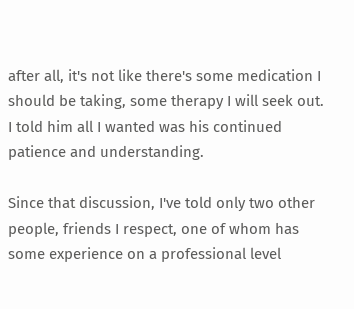after all, it's not like there's some medication I should be taking, some therapy I will seek out. I told him all I wanted was his continued patience and understanding.

Since that discussion, I've told only two other people, friends I respect, one of whom has some experience on a professional level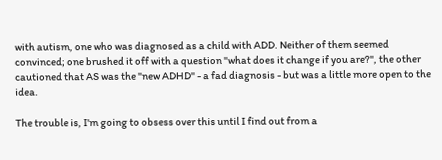with autism, one who was diagnosed as a child with ADD. Neither of them seemed convinced; one brushed it off with a question "what does it change if you are?", the other cautioned that AS was the "new ADHD" - a fad diagnosis - but was a little more open to the idea.

The trouble is, I'm going to obsess over this until I find out from a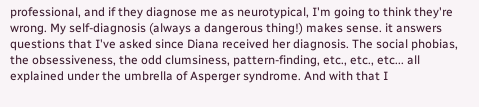professional, and if they diagnose me as neurotypical, I'm going to think they're wrong. My self-diagnosis (always a dangerous thing!) makes sense. it answers questions that I've asked since Diana received her diagnosis. The social phobias, the obsessiveness, the odd clumsiness, pattern-finding, etc., etc., etc... all explained under the umbrella of Asperger syndrome. And with that I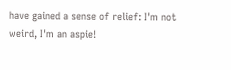have gained a sense of relief: I'm not weird, I'm an aspie!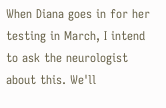When Diana goes in for her testing in March, I intend to ask the neurologist about this. We'll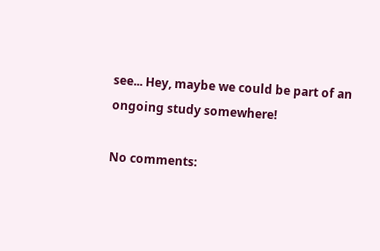see... Hey, maybe we could be part of an ongoing study somewhere!

No comments: